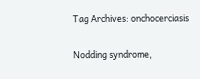Tag Archives: onchocerciasis

Nodding syndrome,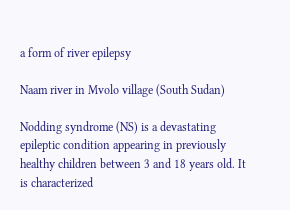a form of river epilepsy

Naam river in Mvolo village (South Sudan)

Nodding syndrome (NS) is a devastating epileptic condition appearing in previously healthy children between 3 and 18 years old. It is characterized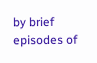by brief episodes of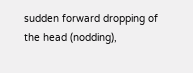sudden forward dropping of the head (nodding),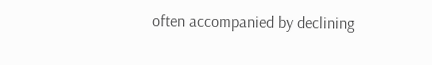often accompanied by declining